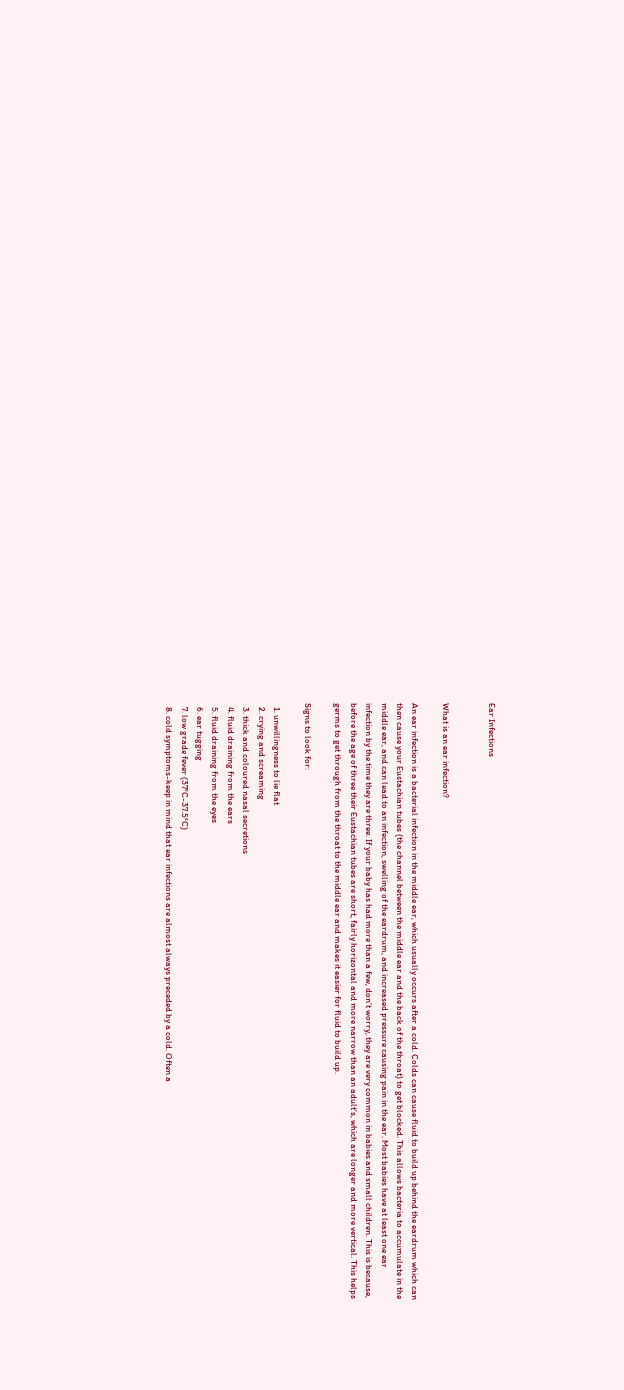Ear Infections


What is an ear infection?

An ear infection is a bacterial infection in the middle ear, which usually occurs after a cold. Colds can cause fluid to build up behind the eardrum which can then cause your Eustachian tubes (the channel between the middle ear and the back of the throat) to get blocked. This allows bacteria to accumulate in the middle ear, and can lead to an infection, swelling of the eardrum, and increased pressure causing pain in the ear. Most babies have at least one ear infection by the time they are three. If your baby has had more than a few, don’t worry, they are very common in babies and small children. This is because, before the age of three their Eustachian tubes are short, fairly horizontal and more narrow than an adult’s, which are longer and more vertical. This helps germs to get through from the throat to the middle ear and makes it easier for fluid to build up.

Signs to look for:

  1. unwillingness to lie flat
  2. crying and screaming
  3. thick and coloured nasal secretions
  4. fluid draining from the ears
  5. fluid draining from the eyes
  6. ear tugging
  7. low grade fever (37°C-37.5°C)
  8. cold symptoms-keep in mind that ear infections are almost always preceded by a cold. Often a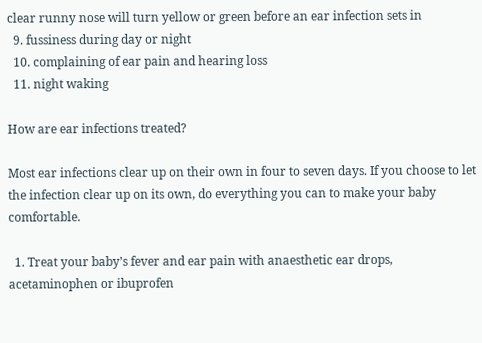clear runny nose will turn yellow or green before an ear infection sets in
  9. fussiness during day or night
  10. complaining of ear pain and hearing loss
  11. night waking

How are ear infections treated?

Most ear infections clear up on their own in four to seven days. If you choose to let the infection clear up on its own, do everything you can to make your baby comfortable.

  1. Treat your baby’s fever and ear pain with anaesthetic ear drops, acetaminophen or ibuprofen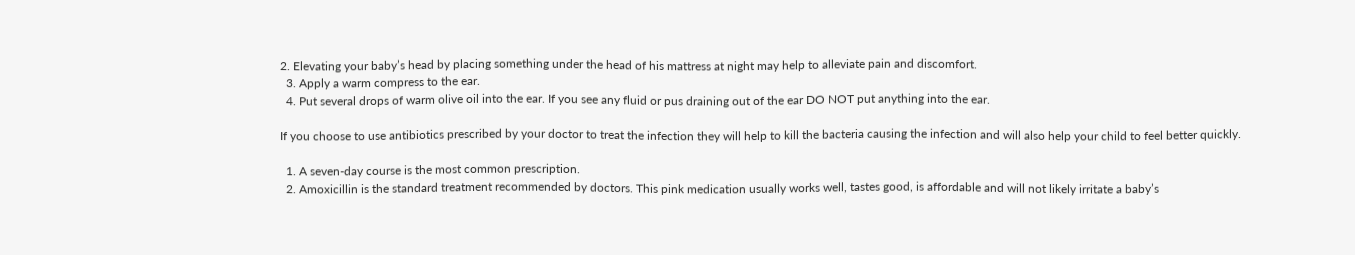2. Elevating your baby’s head by placing something under the head of his mattress at night may help to alleviate pain and discomfort.
  3. Apply a warm compress to the ear.
  4. Put several drops of warm olive oil into the ear. If you see any fluid or pus draining out of the ear DO NOT put anything into the ear.

If you choose to use antibiotics prescribed by your doctor to treat the infection they will help to kill the bacteria causing the infection and will also help your child to feel better quickly.

  1. A seven-day course is the most common prescription.
  2. Amoxicillin is the standard treatment recommended by doctors. This pink medication usually works well, tastes good, is affordable and will not likely irritate a baby’s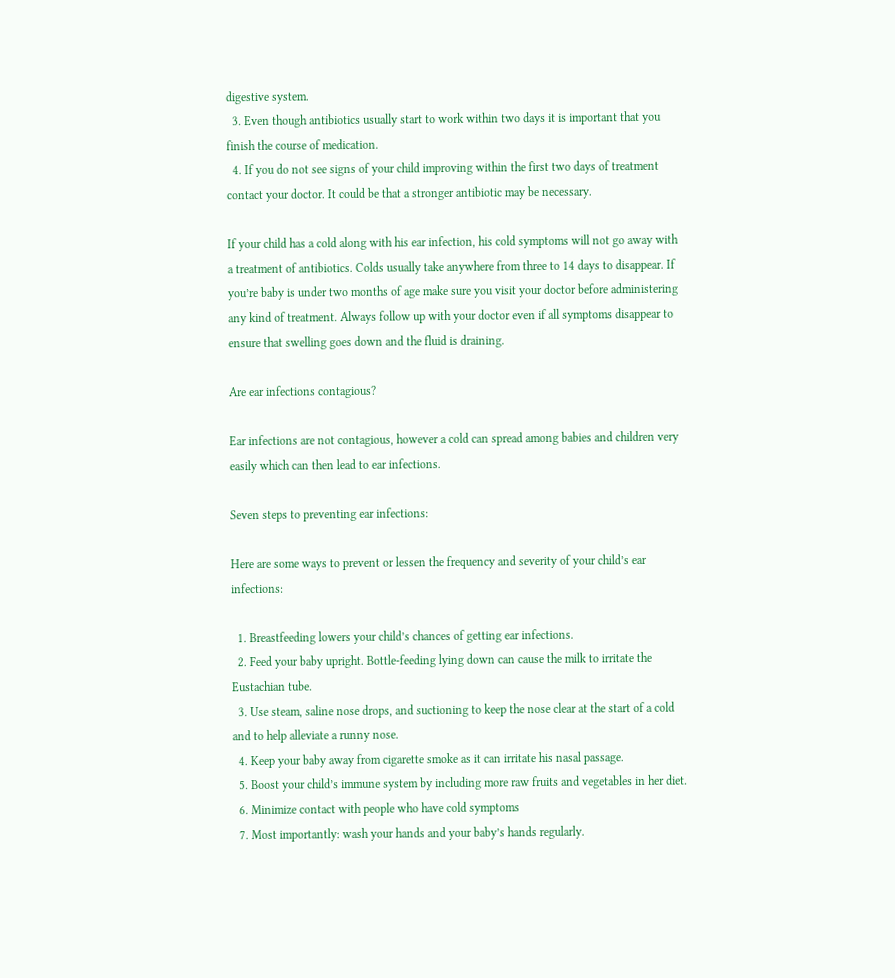digestive system.
  3. Even though antibiotics usually start to work within two days it is important that you finish the course of medication.
  4. If you do not see signs of your child improving within the first two days of treatment contact your doctor. It could be that a stronger antibiotic may be necessary.

If your child has a cold along with his ear infection, his cold symptoms will not go away with a treatment of antibiotics. Colds usually take anywhere from three to 14 days to disappear. If you’re baby is under two months of age make sure you visit your doctor before administering any kind of treatment. Always follow up with your doctor even if all symptoms disappear to ensure that swelling goes down and the fluid is draining.

Are ear infections contagious?

Ear infections are not contagious, however a cold can spread among babies and children very easily which can then lead to ear infections.

Seven steps to preventing ear infections:

Here are some ways to prevent or lessen the frequency and severity of your child’s ear infections:

  1. Breastfeeding lowers your child’s chances of getting ear infections.
  2. Feed your baby upright. Bottle-feeding lying down can cause the milk to irritate the Eustachian tube.
  3. Use steam, saline nose drops, and suctioning to keep the nose clear at the start of a cold and to help alleviate a runny nose.
  4. Keep your baby away from cigarette smoke as it can irritate his nasal passage.
  5. Boost your child’s immune system by including more raw fruits and vegetables in her diet.
  6. Minimize contact with people who have cold symptoms
  7. Most importantly: wash your hands and your baby’s hands regularly.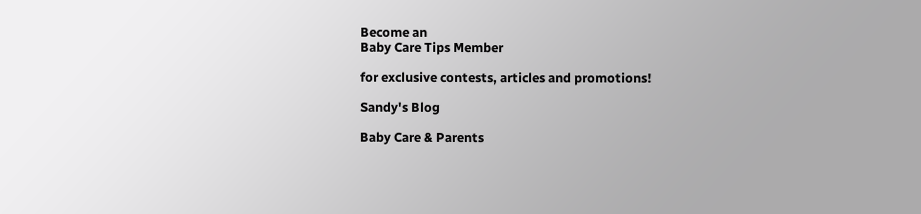Become an
Baby Care Tips Member

for exclusive contests, articles and promotions!

Sandy's Blog

Baby Care & Parents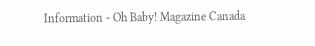Information - Oh Baby! Magazine Canada